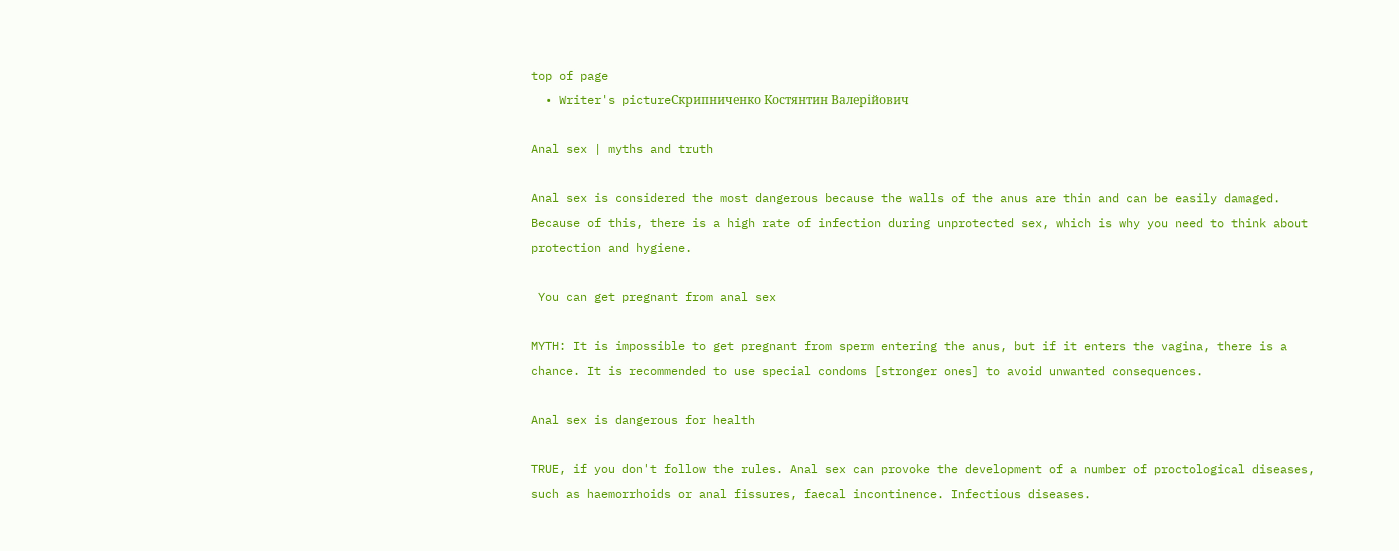top of page
  • Writer's pictureСкрипниченко Костянтин Валерійович

Anal sex | myths and truth

Anal sex is considered the most dangerous because the walls of the anus are thin and can be easily damaged. Because of this, there is a high rate of infection during unprotected sex, which is why you need to think about protection and hygiene.

 You can get pregnant from anal sex

MYTH: It is impossible to get pregnant from sperm entering the anus, but if it enters the vagina, there is a chance. It is recommended to use special condoms [stronger ones] to avoid unwanted consequences.

Anal sex is dangerous for health

TRUE, if you don't follow the rules. Anal sex can provoke the development of a number of proctological diseases, such as haemorrhoids or anal fissures, faecal incontinence. Infectious diseases.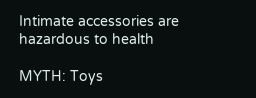Intimate accessories are hazardous to health

MYTH: Toys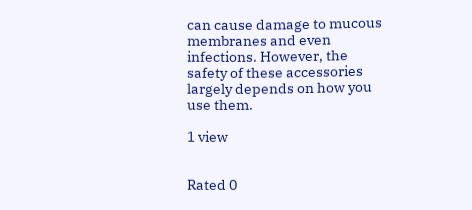can cause damage to mucous membranes and even infections. However, the safety of these accessories largely depends on how you use them.

1 view


Rated 0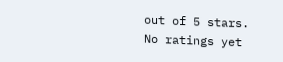out of 5 stars.
No ratings yet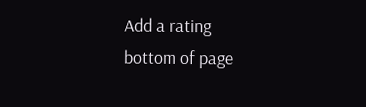Add a rating
bottom of page